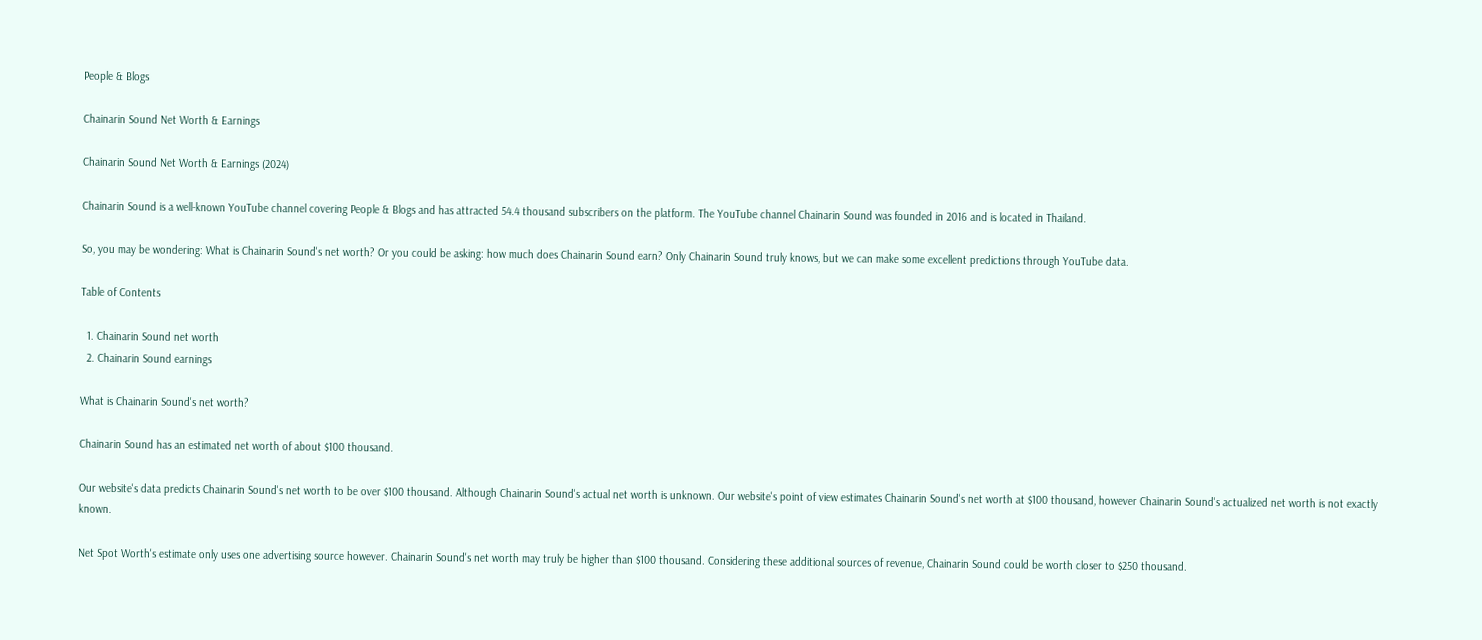People & Blogs

Chainarin Sound Net Worth & Earnings

Chainarin Sound Net Worth & Earnings (2024)

Chainarin Sound is a well-known YouTube channel covering People & Blogs and has attracted 54.4 thousand subscribers on the platform. The YouTube channel Chainarin Sound was founded in 2016 and is located in Thailand.

So, you may be wondering: What is Chainarin Sound's net worth? Or you could be asking: how much does Chainarin Sound earn? Only Chainarin Sound truly knows, but we can make some excellent predictions through YouTube data.

Table of Contents

  1. Chainarin Sound net worth
  2. Chainarin Sound earnings

What is Chainarin Sound's net worth?

Chainarin Sound has an estimated net worth of about $100 thousand.

Our website's data predicts Chainarin Sound's net worth to be over $100 thousand. Although Chainarin Sound's actual net worth is unknown. Our website's point of view estimates Chainarin Sound's net worth at $100 thousand, however Chainarin Sound's actualized net worth is not exactly known.

Net Spot Worth's estimate only uses one advertising source however. Chainarin Sound's net worth may truly be higher than $100 thousand. Considering these additional sources of revenue, Chainarin Sound could be worth closer to $250 thousand.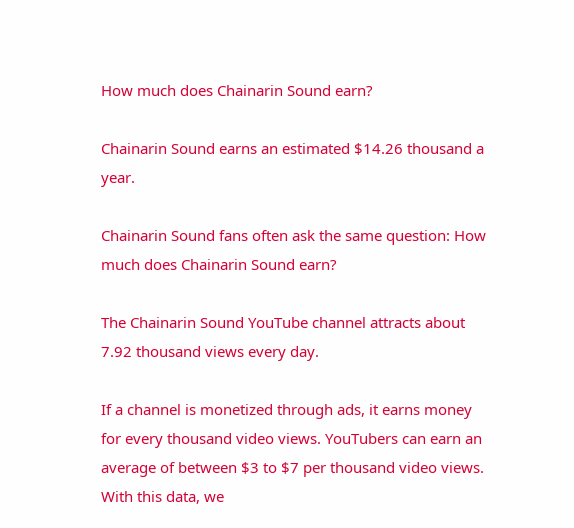How much does Chainarin Sound earn?

Chainarin Sound earns an estimated $14.26 thousand a year.

Chainarin Sound fans often ask the same question: How much does Chainarin Sound earn?

The Chainarin Sound YouTube channel attracts about 7.92 thousand views every day.

If a channel is monetized through ads, it earns money for every thousand video views. YouTubers can earn an average of between $3 to $7 per thousand video views. With this data, we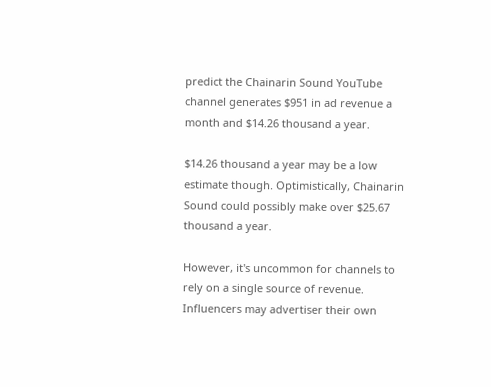predict the Chainarin Sound YouTube channel generates $951 in ad revenue a month and $14.26 thousand a year.

$14.26 thousand a year may be a low estimate though. Optimistically, Chainarin Sound could possibly make over $25.67 thousand a year.

However, it's uncommon for channels to rely on a single source of revenue. Influencers may advertiser their own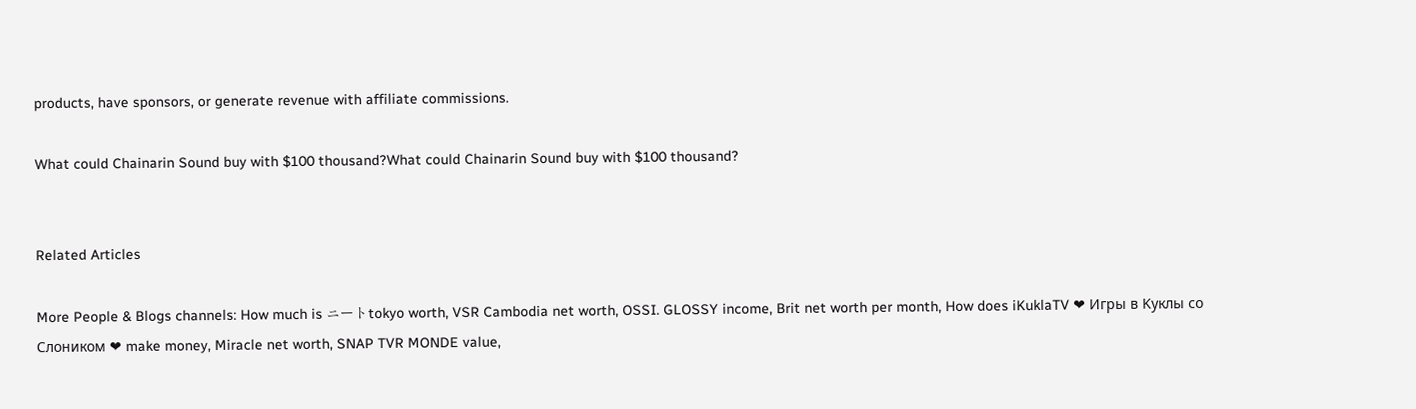products, have sponsors, or generate revenue with affiliate commissions.

What could Chainarin Sound buy with $100 thousand?What could Chainarin Sound buy with $100 thousand?


Related Articles

More People & Blogs channels: How much is ニートtokyo worth, VSR Cambodia net worth, OSSI. GLOSSY income, Brit net worth per month, How does iKuklaTV ❤ Игры в Kуклы со Слоником ❤ make money, Miracle net worth, SNAP TVR MONDE value,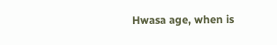Hwasa age, when is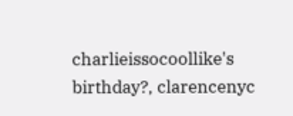charlieissocoollike's birthday?, clarencenyc